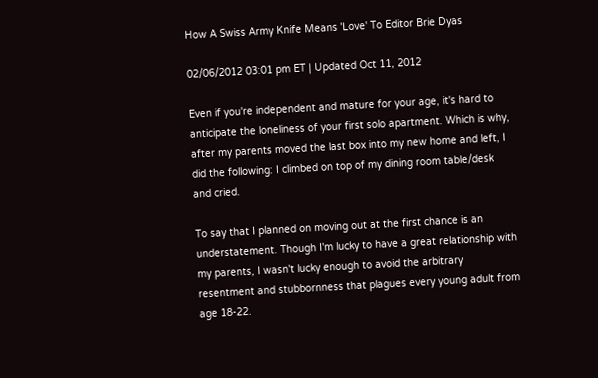How A Swiss Army Knife Means 'Love' To Editor Brie Dyas

02/06/2012 03:01 pm ET | Updated Oct 11, 2012

Even if you're independent and mature for your age, it's hard to anticipate the loneliness of your first solo apartment. Which is why, after my parents moved the last box into my new home and left, I did the following: I climbed on top of my dining room table/desk and cried.

To say that I planned on moving out at the first chance is an understatement. Though I'm lucky to have a great relationship with my parents, I wasn't lucky enough to avoid the arbitrary resentment and stubbornness that plagues every young adult from age 18-22.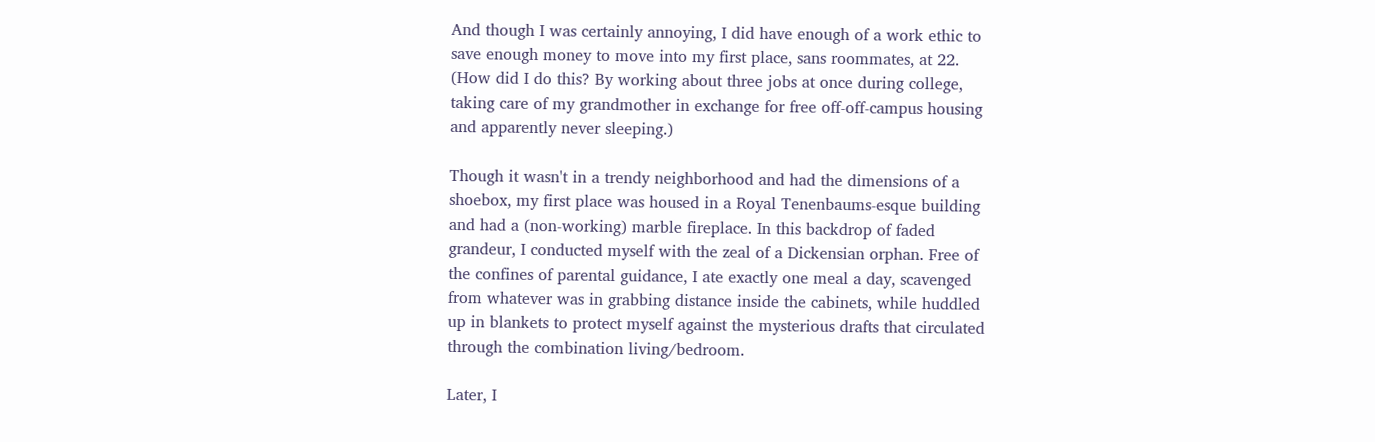And though I was certainly annoying, I did have enough of a work ethic to save enough money to move into my first place, sans roommates, at 22. (How did I do this? By working about three jobs at once during college, taking care of my grandmother in exchange for free off-off-campus housing and apparently never sleeping.)

Though it wasn't in a trendy neighborhood and had the dimensions of a shoebox, my first place was housed in a Royal Tenenbaums-esque building and had a (non-working) marble fireplace. In this backdrop of faded grandeur, I conducted myself with the zeal of a Dickensian orphan. Free of the confines of parental guidance, I ate exactly one meal a day, scavenged from whatever was in grabbing distance inside the cabinets, while huddled up in blankets to protect myself against the mysterious drafts that circulated through the combination living/bedroom.

Later, I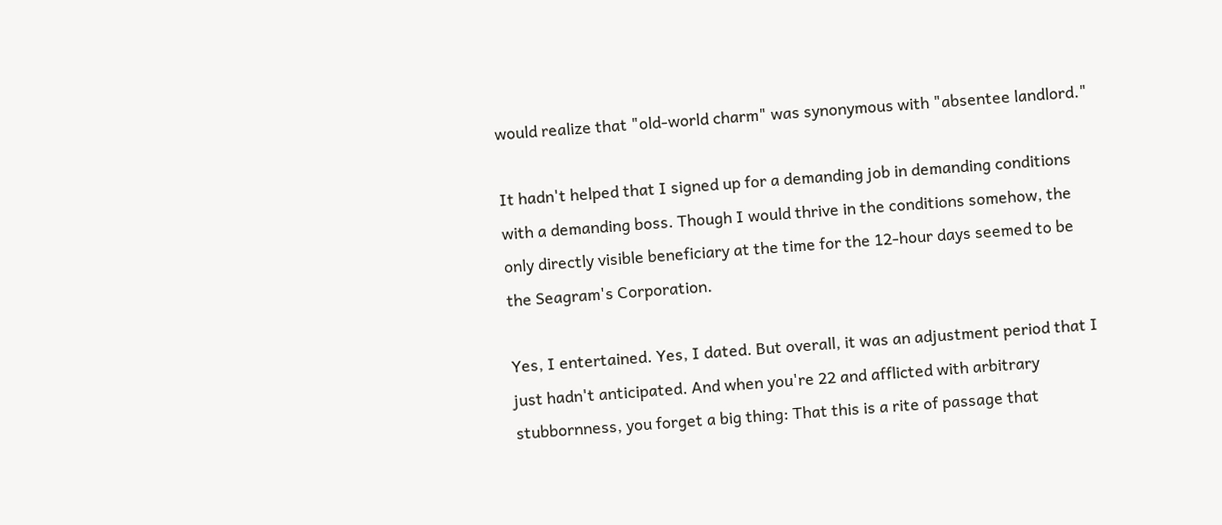would realize that "old-world charm" was synonymous with "absentee landlord."

It hadn't helped that I signed up for a demanding job in demanding conditions with a demanding boss. Though I would thrive in the conditions somehow, the only directly visible beneficiary at the time for the 12-hour days seemed to be the Seagram's Corporation.

Yes, I entertained. Yes, I dated. But overall, it was an adjustment period that I just hadn't anticipated. And when you're 22 and afflicted with arbitrary stubbornness, you forget a big thing: That this is a rite of passage that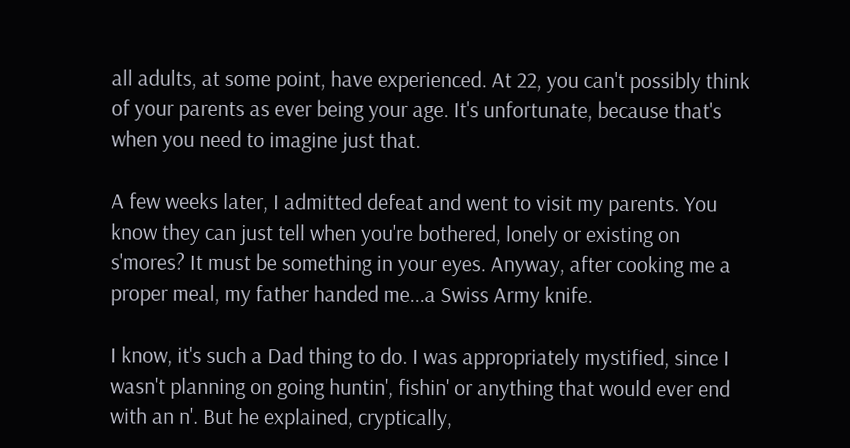all adults, at some point, have experienced. At 22, you can't possibly think of your parents as ever being your age. It's unfortunate, because that's when you need to imagine just that.

A few weeks later, I admitted defeat and went to visit my parents. You know they can just tell when you're bothered, lonely or existing on s'mores? It must be something in your eyes. Anyway, after cooking me a proper meal, my father handed me...a Swiss Army knife.

I know, it's such a Dad thing to do. I was appropriately mystified, since I wasn't planning on going huntin', fishin' or anything that would ever end with an n'. But he explained, cryptically,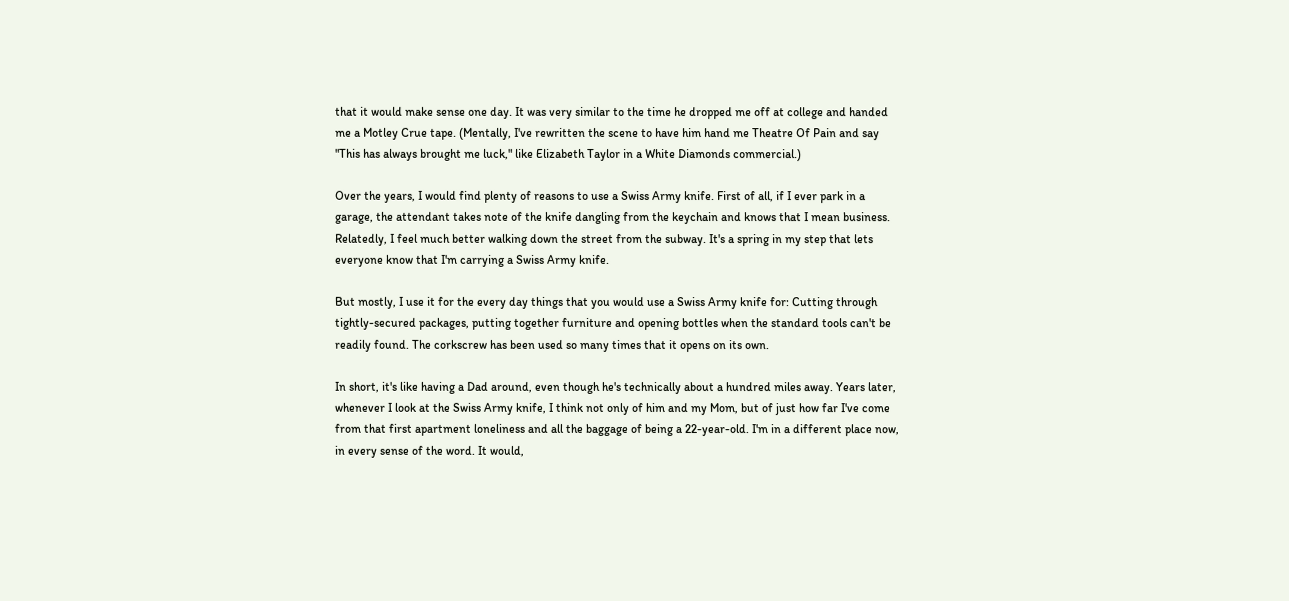that it would make sense one day. It was very similar to the time he dropped me off at college and handed me a Motley Crue tape. (Mentally, I've rewritten the scene to have him hand me Theatre Of Pain and say "This has always brought me luck," like Elizabeth Taylor in a White Diamonds commercial.)

Over the years, I would find plenty of reasons to use a Swiss Army knife. First of all, if I ever park in a garage, the attendant takes note of the knife dangling from the keychain and knows that I mean business. Relatedly, I feel much better walking down the street from the subway. It's a spring in my step that lets everyone know that I'm carrying a Swiss Army knife.

But mostly, I use it for the every day things that you would use a Swiss Army knife for: Cutting through tightly-secured packages, putting together furniture and opening bottles when the standard tools can't be readily found. The corkscrew has been used so many times that it opens on its own.

In short, it's like having a Dad around, even though he's technically about a hundred miles away. Years later, whenever I look at the Swiss Army knife, I think not only of him and my Mom, but of just how far I've come from that first apartment loneliness and all the baggage of being a 22-year-old. I'm in a different place now, in every sense of the word. It would,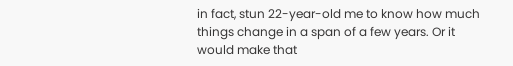in fact, stun 22-year-old me to know how much things change in a span of a few years. Or it would make that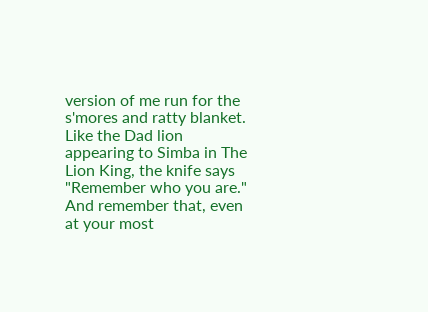version of me run for the s'mores and ratty blanket. Like the Dad lion appearing to Simba in The Lion King, the knife says "Remember who you are." And remember that, even at your most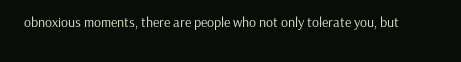obnoxious moments, there are people who not only tolerate you, but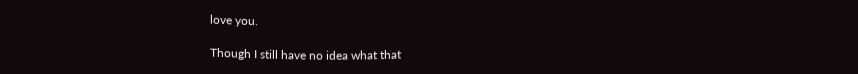love you.

Though I still have no idea what that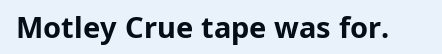Motley Crue tape was for.